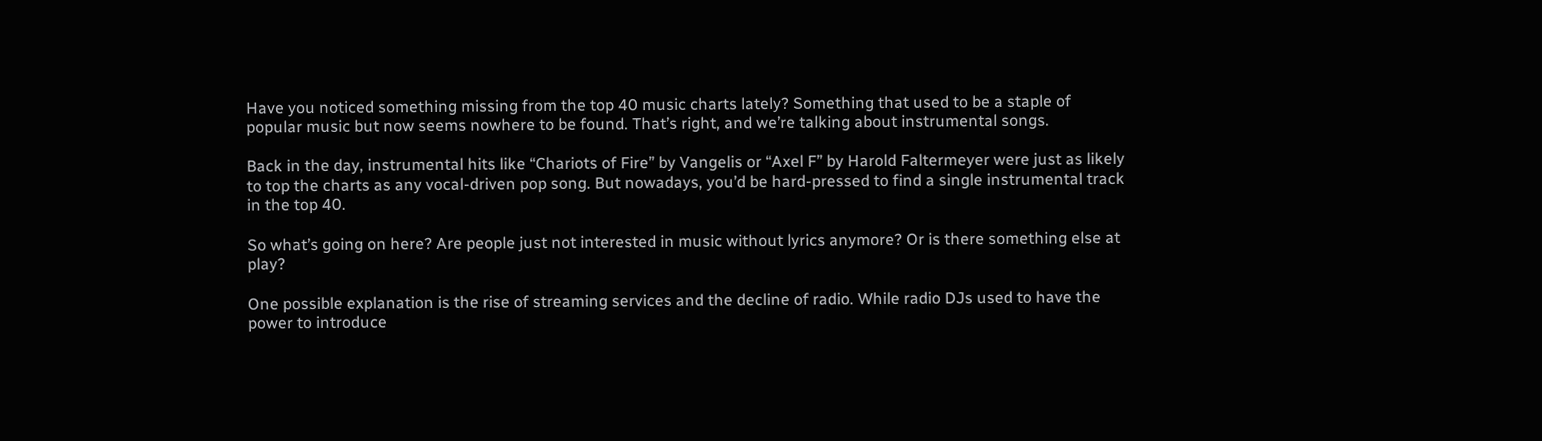Have you noticed something missing from the top 40 music charts lately? Something that used to be a staple of popular music but now seems nowhere to be found. That’s right, and we’re talking about instrumental songs.

Back in the day, instrumental hits like “Chariots of Fire” by Vangelis or “Axel F” by Harold Faltermeyer were just as likely to top the charts as any vocal-driven pop song. But nowadays, you’d be hard-pressed to find a single instrumental track in the top 40.

So what’s going on here? Are people just not interested in music without lyrics anymore? Or is there something else at play?

One possible explanation is the rise of streaming services and the decline of radio. While radio DJs used to have the power to introduce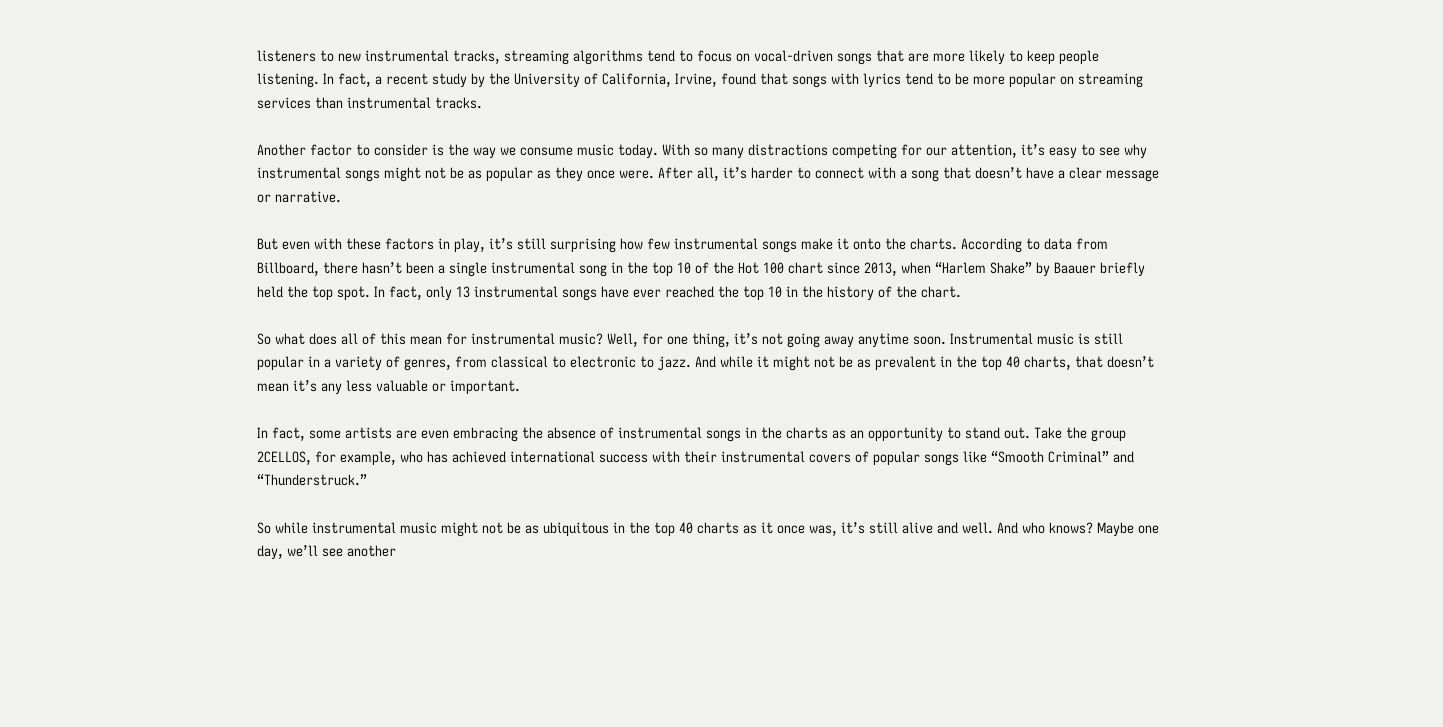listeners to new instrumental tracks, streaming algorithms tend to focus on vocal-driven songs that are more likely to keep people listening. In fact, a recent study by the University of California, Irvine, found that songs with lyrics tend to be more popular on streaming services than instrumental tracks.

Another factor to consider is the way we consume music today. With so many distractions competing for our attention, it’s easy to see why instrumental songs might not be as popular as they once were. After all, it’s harder to connect with a song that doesn’t have a clear message or narrative.

But even with these factors in play, it’s still surprising how few instrumental songs make it onto the charts. According to data from Billboard, there hasn’t been a single instrumental song in the top 10 of the Hot 100 chart since 2013, when “Harlem Shake” by Baauer briefly held the top spot. In fact, only 13 instrumental songs have ever reached the top 10 in the history of the chart.

So what does all of this mean for instrumental music? Well, for one thing, it’s not going away anytime soon. Instrumental music is still popular in a variety of genres, from classical to electronic to jazz. And while it might not be as prevalent in the top 40 charts, that doesn’t mean it’s any less valuable or important.

In fact, some artists are even embracing the absence of instrumental songs in the charts as an opportunity to stand out. Take the group 2CELLOS, for example, who has achieved international success with their instrumental covers of popular songs like “Smooth Criminal” and “Thunderstruck.”

So while instrumental music might not be as ubiquitous in the top 40 charts as it once was, it’s still alive and well. And who knows? Maybe one day, we’ll see another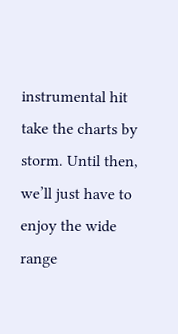instrumental hit take the charts by storm. Until then, we’ll just have to enjoy the wide range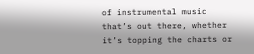of instrumental music that’s out there, whether it’s topping the charts or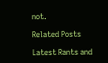not.

Related Posts

Latest Rants and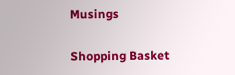Musings

Shopping Basket